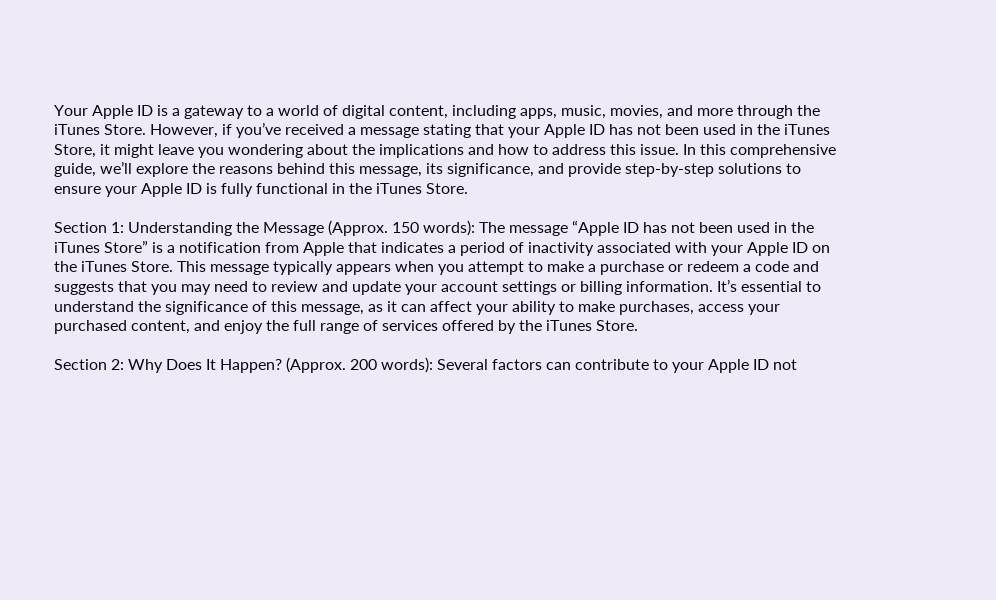Your Apple ID is a gateway to a world of digital content, including apps, music, movies, and more through the iTunes Store. However, if you’ve received a message stating that your Apple ID has not been used in the iTunes Store, it might leave you wondering about the implications and how to address this issue. In this comprehensive guide, we’ll explore the reasons behind this message, its significance, and provide step-by-step solutions to ensure your Apple ID is fully functional in the iTunes Store.

Section 1: Understanding the Message (Approx. 150 words): The message “Apple ID has not been used in the iTunes Store” is a notification from Apple that indicates a period of inactivity associated with your Apple ID on the iTunes Store. This message typically appears when you attempt to make a purchase or redeem a code and suggests that you may need to review and update your account settings or billing information. It’s essential to understand the significance of this message, as it can affect your ability to make purchases, access your purchased content, and enjoy the full range of services offered by the iTunes Store.

Section 2: Why Does It Happen? (Approx. 200 words): Several factors can contribute to your Apple ID not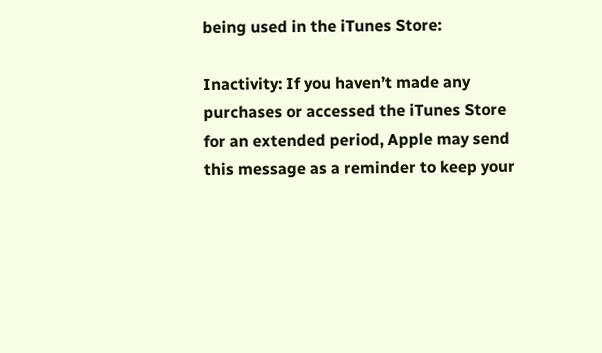being used in the iTunes Store:

Inactivity: If you haven’t made any purchases or accessed the iTunes Store for an extended period, Apple may send this message as a reminder to keep your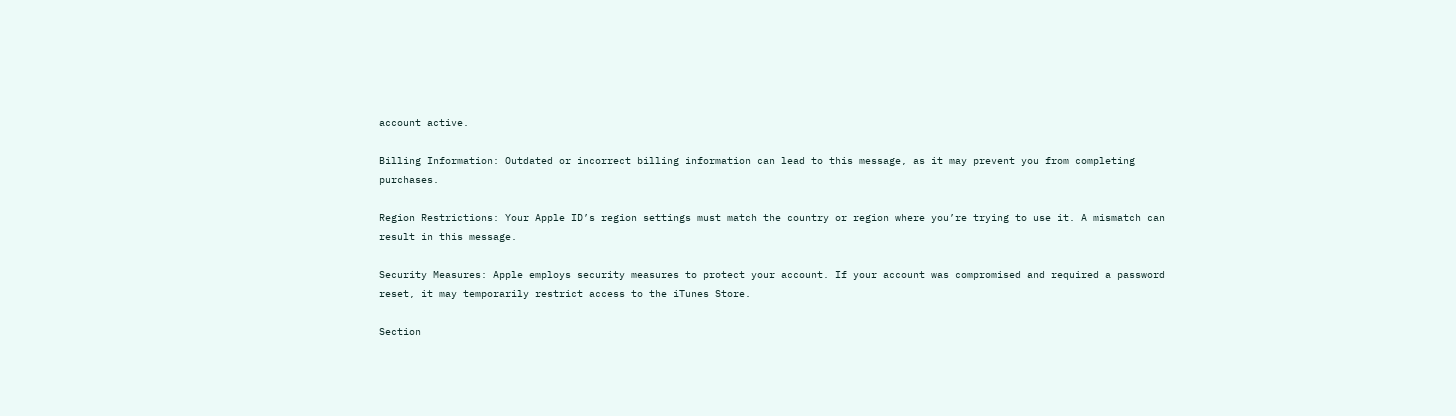account active.

Billing Information: Outdated or incorrect billing information can lead to this message, as it may prevent you from completing purchases.

Region Restrictions: Your Apple ID’s region settings must match the country or region where you’re trying to use it. A mismatch can result in this message.

Security Measures: Apple employs security measures to protect your account. If your account was compromised and required a password reset, it may temporarily restrict access to the iTunes Store.

Section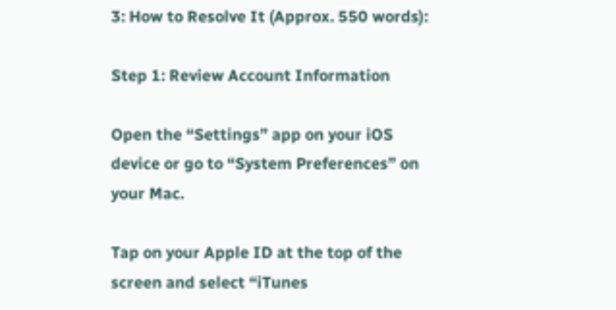3: How to Resolve It (Approx. 550 words):

Step 1: Review Account Information

Open the “Settings” app on your iOS device or go to “System Preferences” on your Mac.

Tap on your Apple ID at the top of the screen and select “iTunes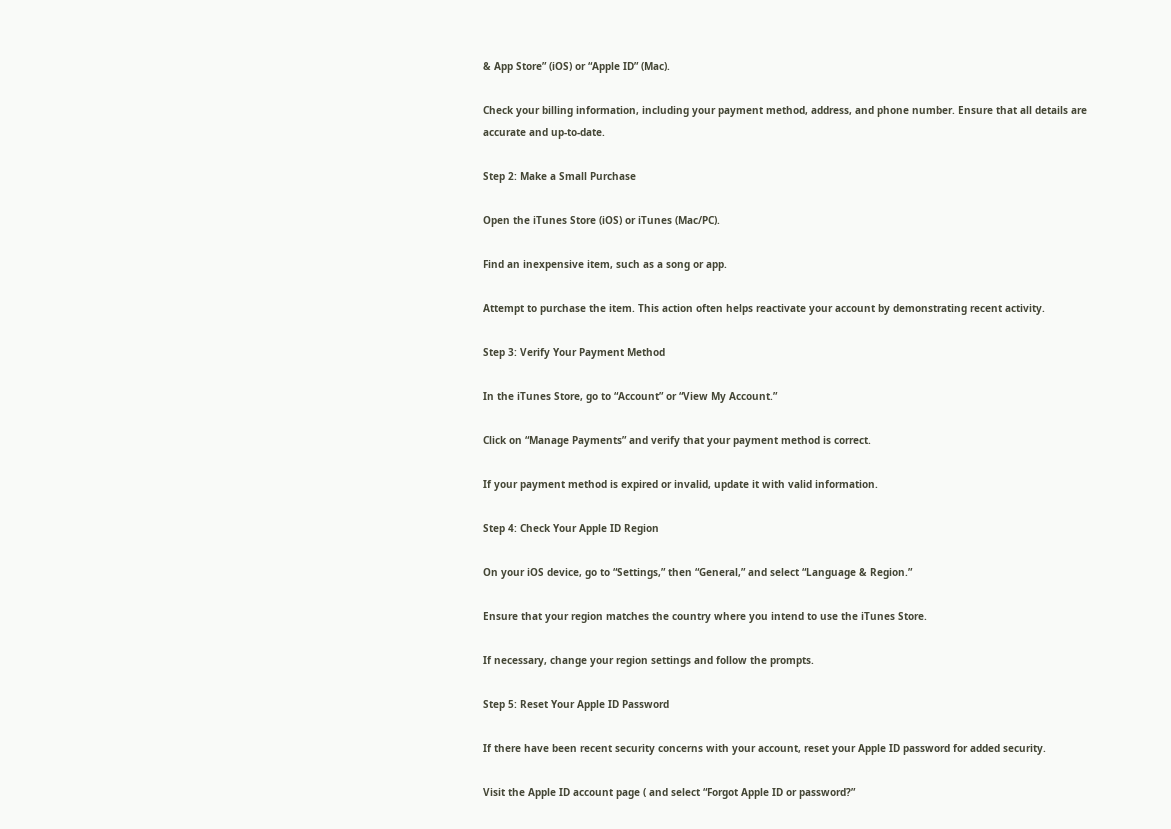& App Store” (iOS) or “Apple ID” (Mac).

Check your billing information, including your payment method, address, and phone number. Ensure that all details are accurate and up-to-date.

Step 2: Make a Small Purchase

Open the iTunes Store (iOS) or iTunes (Mac/PC).

Find an inexpensive item, such as a song or app.

Attempt to purchase the item. This action often helps reactivate your account by demonstrating recent activity.

Step 3: Verify Your Payment Method

In the iTunes Store, go to “Account” or “View My Account.”

Click on “Manage Payments” and verify that your payment method is correct.

If your payment method is expired or invalid, update it with valid information.

Step 4: Check Your Apple ID Region

On your iOS device, go to “Settings,” then “General,” and select “Language & Region.”

Ensure that your region matches the country where you intend to use the iTunes Store.

If necessary, change your region settings and follow the prompts.

Step 5: Reset Your Apple ID Password

If there have been recent security concerns with your account, reset your Apple ID password for added security.

Visit the Apple ID account page ( and select “Forgot Apple ID or password?”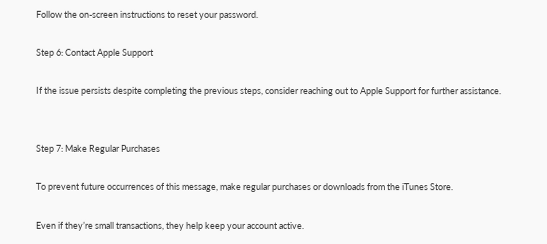Follow the on-screen instructions to reset your password.

Step 6: Contact Apple Support

If the issue persists despite completing the previous steps, consider reaching out to Apple Support for further assistance.


Step 7: Make Regular Purchases

To prevent future occurrences of this message, make regular purchases or downloads from the iTunes Store.

Even if they’re small transactions, they help keep your account active.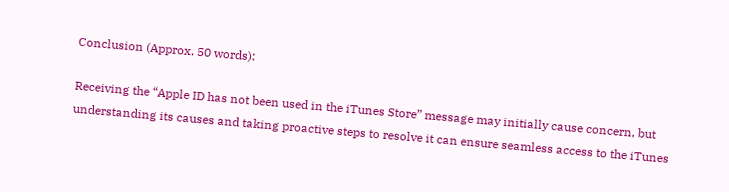Conclusion (Approx. 50 words):

Receiving the “Apple ID has not been used in the iTunes Store” message may initially cause concern, but understanding its causes and taking proactive steps to resolve it can ensure seamless access to the iTunes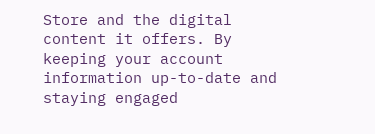Store and the digital content it offers. By keeping your account information up-to-date and staying engaged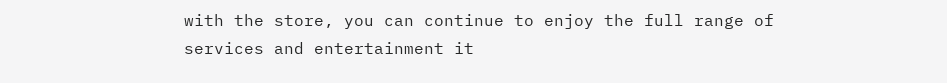with the store, you can continue to enjoy the full range of services and entertainment it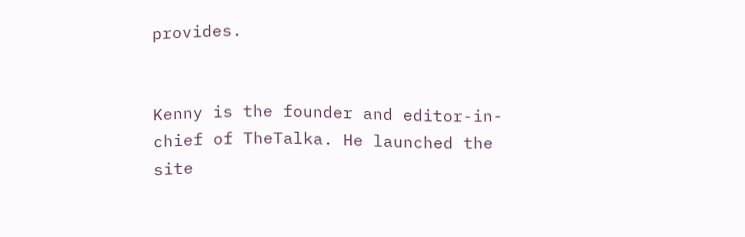provides.


Kenny is the founder and editor-in-chief of TheTalka. He launched the site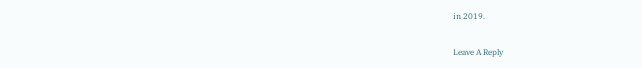in 2019.

Leave A Reply